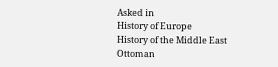Asked in
History of Europe
History of the Middle East
Ottoman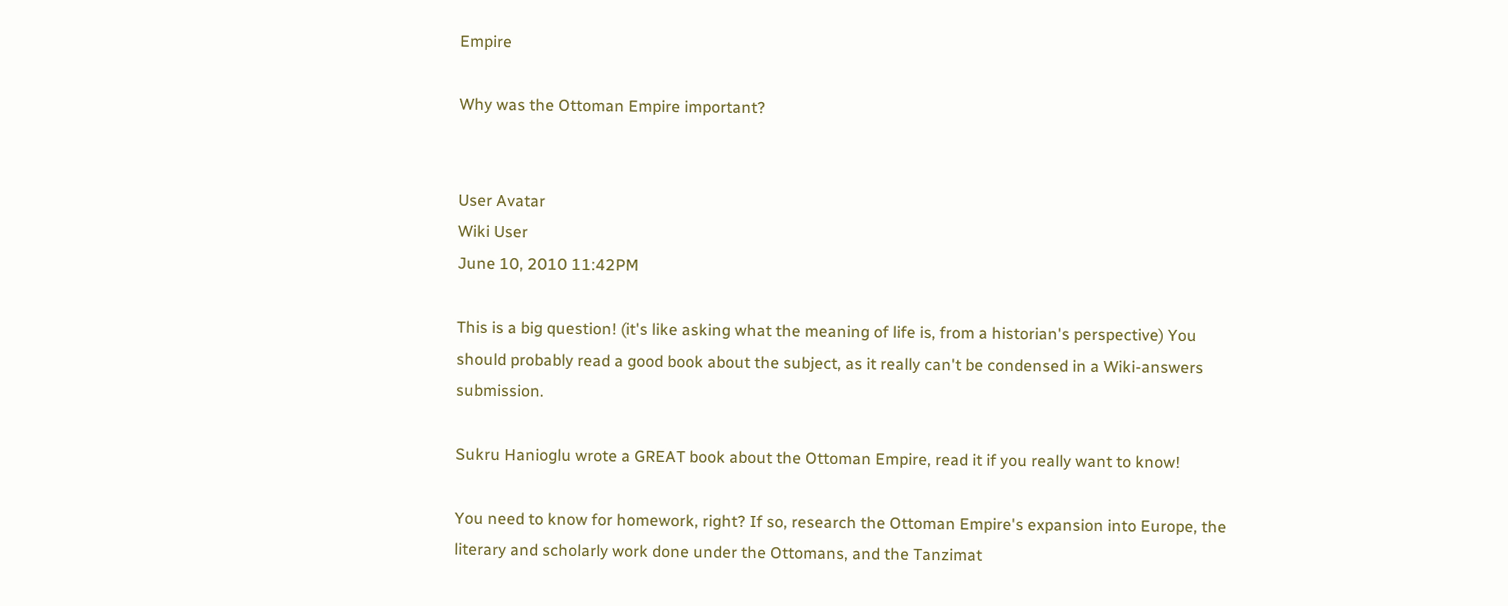Empire

Why was the Ottoman Empire important?


User Avatar
Wiki User
June 10, 2010 11:42PM

This is a big question! (it's like asking what the meaning of life is, from a historian's perspective) You should probably read a good book about the subject, as it really can't be condensed in a Wiki-answers submission.

Sukru Hanioglu wrote a GREAT book about the Ottoman Empire, read it if you really want to know!

You need to know for homework, right? If so, research the Ottoman Empire's expansion into Europe, the literary and scholarly work done under the Ottomans, and the Tanzimat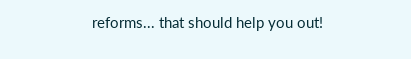reforms... that should help you out!